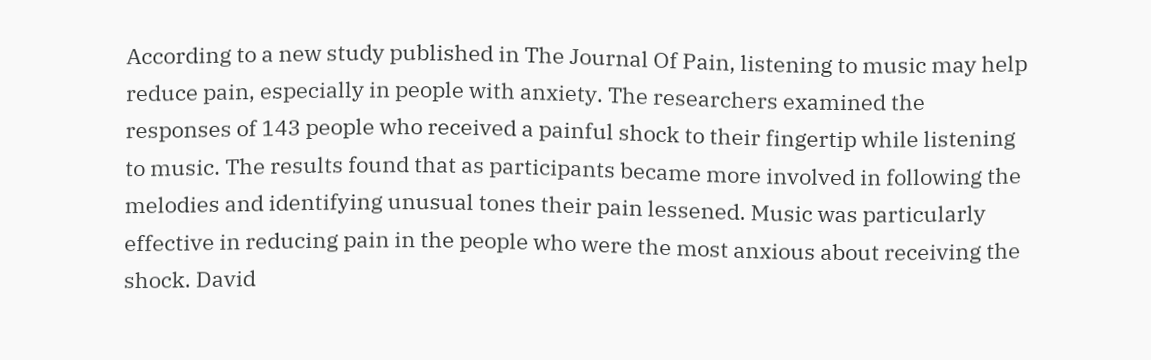According to a new study published in The Journal Of Pain, listening to music may help reduce pain, especially in people with anxiety. The researchers examined the responses of 143 people who received a painful shock to their fingertip while listening to music. The results found that as participants became more involved in following the melodies and identifying unusual tones their pain lessened. Music was particularly effective in reducing pain in the people who were the most anxious about receiving the shock. David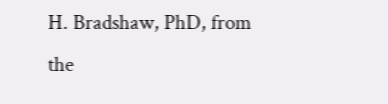H. Bradshaw, PhD, from the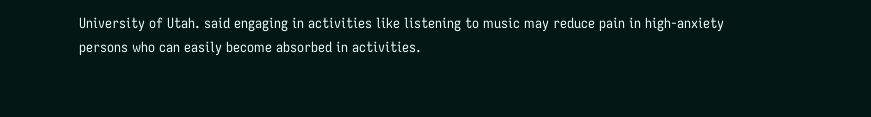University of Utah. said engaging in activities like listening to music may reduce pain in high-anxiety persons who can easily become absorbed in activities.